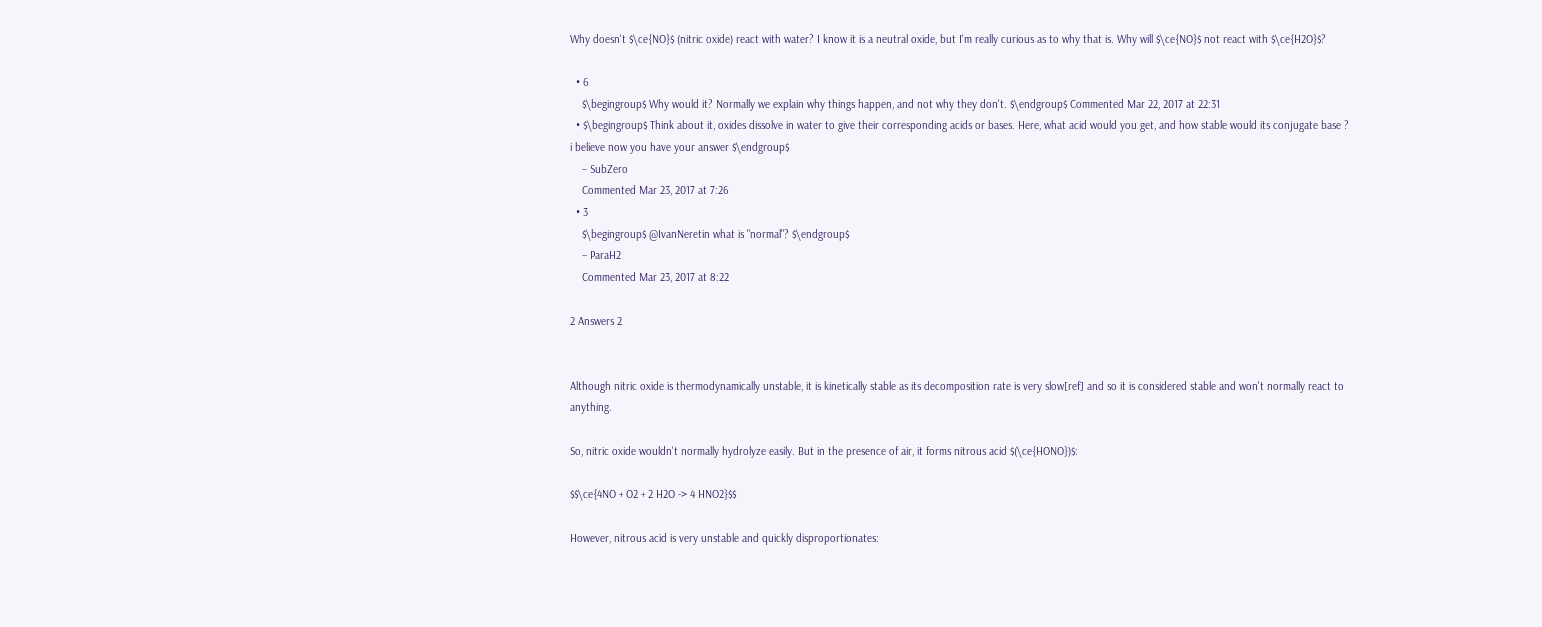Why doesn't $\ce{NO}$ (nitric oxide) react with water? I know it is a neutral oxide, but I'm really curious as to why that is. Why will $\ce{NO}$ not react with $\ce{H2O}$?

  • 6
    $\begingroup$ Why would it? Normally we explain why things happen, and not why they don't. $\endgroup$ Commented Mar 22, 2017 at 22:31
  • $\begingroup$ Think about it, oxides dissolve in water to give their corresponding acids or bases. Here, what acid would you get, and how stable would its conjugate base ? i believe now you have your answer $\endgroup$
    – SubZero
    Commented Mar 23, 2017 at 7:26
  • 3
    $\begingroup$ @IvanNeretin what is "normal"? $\endgroup$
    – ParaH2
    Commented Mar 23, 2017 at 8:22

2 Answers 2


Although nitric oxide is thermodynamically unstable, it is kinetically stable as its decomposition rate is very slow[ref] and so it is considered stable and won't normally react to anything.

So, nitric oxide wouldn't normally hydrolyze easily. But in the presence of air, it forms nitrous acid $(\ce{HONO})$:

$$\ce{4NO + O2 + 2 H2O -> 4 HNO2}$$

However, nitrous acid is very unstable and quickly disproportionates: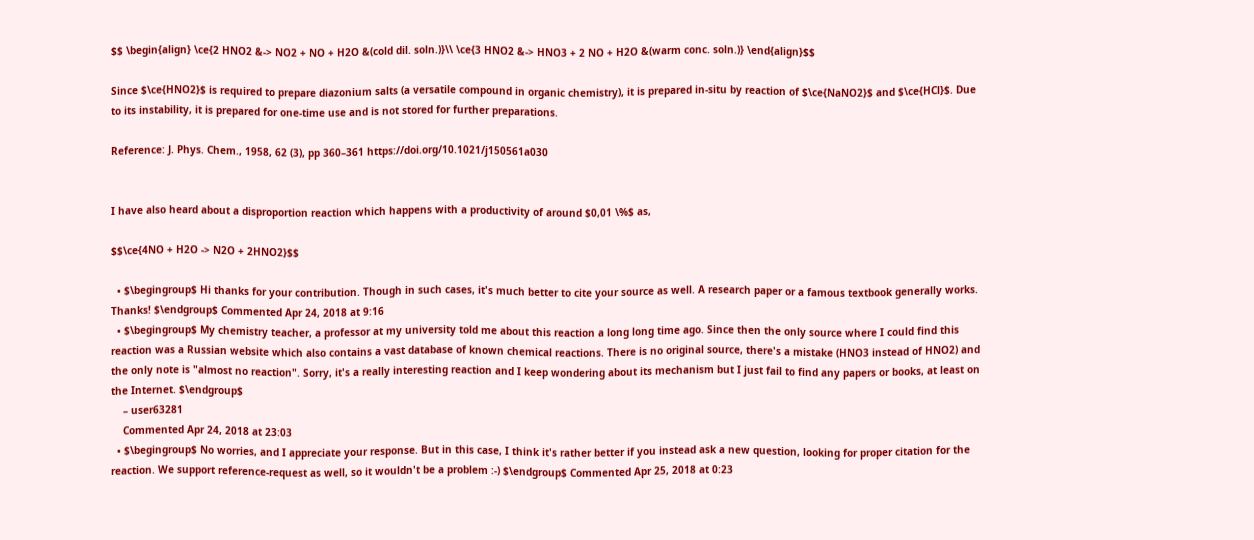$$ \begin{align} \ce{2 HNO2 &-> NO2 + NO + H2O &(cold dil. soln.)}\\ \ce{3 HNO2 &-> HNO3 + 2 NO + H2O &(warm conc. soln.)} \end{align}$$

Since $\ce{HNO2}$ is required to prepare diazonium salts (a versatile compound in organic chemistry), it is prepared in-situ by reaction of $\ce{NaNO2}$ and $\ce{HCl}$. Due to its instability, it is prepared for one-time use and is not stored for further preparations.

Reference: J. Phys. Chem., 1958, 62 (3), pp 360–361 https://doi.org/10.1021/j150561a030


I have also heard about a disproportion reaction which happens with a productivity of around $0,01 \%$ as,

$$\ce{4NO + H2O -> N2O + 2HNO2}$$

  • $\begingroup$ Hi thanks for your contribution. Though in such cases, it's much better to cite your source as well. A research paper or a famous textbook generally works. Thanks! $\endgroup$ Commented Apr 24, 2018 at 9:16
  • $\begingroup$ My chemistry teacher, a professor at my university told me about this reaction a long long time ago. Since then the only source where I could find this reaction was a Russian website which also contains a vast database of known chemical reactions. There is no original source, there's a mistake (HNO3 instead of HNO2) and the only note is "almost no reaction". Sorry, it's a really interesting reaction and I keep wondering about its mechanism but I just fail to find any papers or books, at least on the Internet. $\endgroup$
    – user63281
    Commented Apr 24, 2018 at 23:03
  • $\begingroup$ No worries, and I appreciate your response. But in this case, I think it's rather better if you instead ask a new question, looking for proper citation for the reaction. We support reference-request as well, so it wouldn't be a problem :-) $\endgroup$ Commented Apr 25, 2018 at 0:23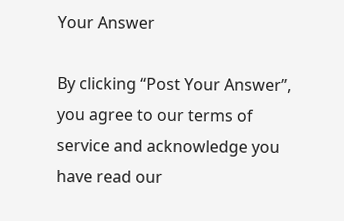Your Answer

By clicking “Post Your Answer”, you agree to our terms of service and acknowledge you have read our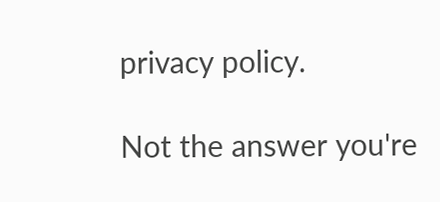privacy policy.

Not the answer you're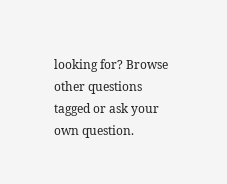looking for? Browse other questions tagged or ask your own question.